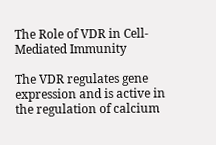The Role of VDR in Cell-Mediated Immunity

The VDR regulates gene expression and is active in the regulation of calcium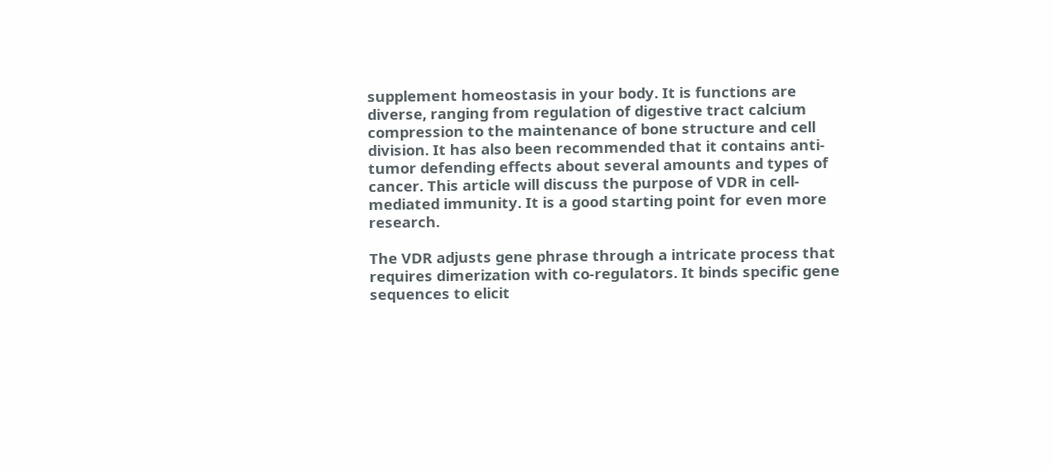supplement homeostasis in your body. It is functions are diverse, ranging from regulation of digestive tract calcium compression to the maintenance of bone structure and cell division. It has also been recommended that it contains anti-tumor defending effects about several amounts and types of cancer. This article will discuss the purpose of VDR in cell-mediated immunity. It is a good starting point for even more research.

The VDR adjusts gene phrase through a intricate process that requires dimerization with co-regulators. It binds specific gene sequences to elicit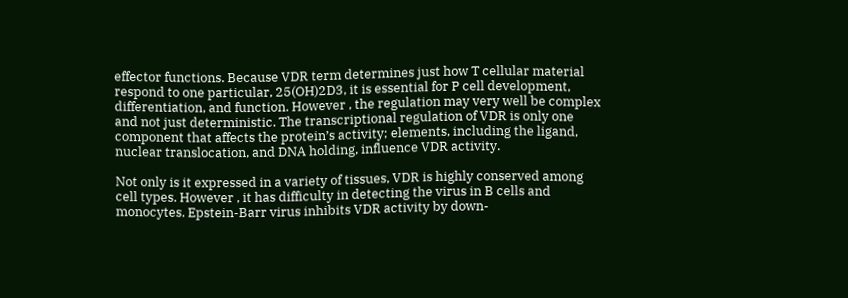effector functions. Because VDR term determines just how T cellular material respond to one particular, 25(OH)2D3, it is essential for P cell development, differentiation, and function. However , the regulation may very well be complex and not just deterministic. The transcriptional regulation of VDR is only one component that affects the protein’s activity; elements, including the ligand, nuclear translocation, and DNA holding, influence VDR activity.

Not only is it expressed in a variety of tissues, VDR is highly conserved among cell types. However , it has difficulty in detecting the virus in B cells and monocytes. Epstein-Barr virus inhibits VDR activity by down-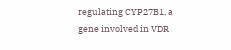regulating CYP27B1, a gene involved in VDR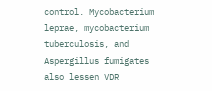control. Mycobacterium leprae, mycobacterium tuberculosis, and Aspergillus fumigates also lessen VDR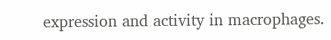expression and activity in macrophages.